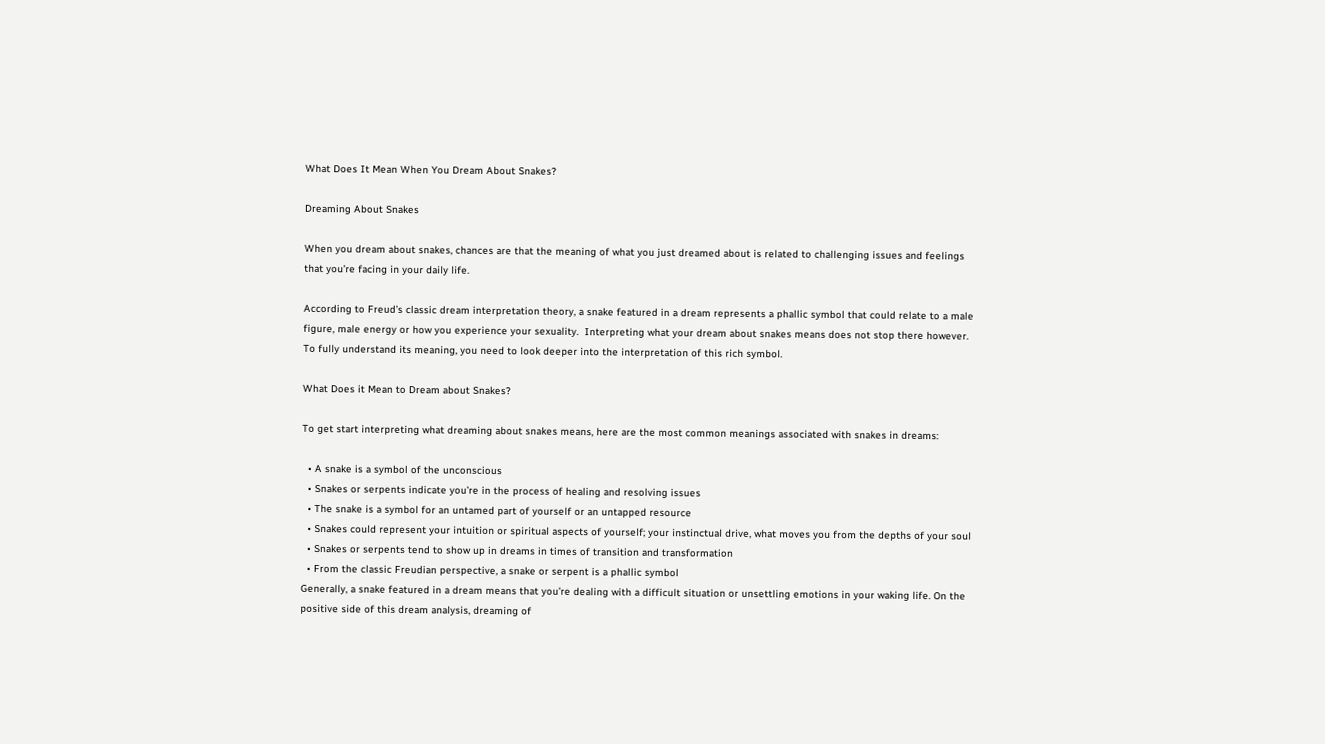What Does It Mean When You Dream About Snakes?

Dreaming About Snakes

When you dream about snakes, chances are that the meaning of what you just dreamed about is related to challenging issues and feelings that you’re facing in your daily life.

According to Freud’s classic dream interpretation theory, a snake featured in a dream represents a phallic symbol that could relate to a male figure, male energy or how you experience your sexuality.  Interpreting what your dream about snakes means does not stop there however. To fully understand its meaning, you need to look deeper into the interpretation of this rich symbol.

What Does it Mean to Dream about Snakes?

To get start interpreting what dreaming about snakes means, here are the most common meanings associated with snakes in dreams:

  • A snake is a symbol of the unconscious
  • Snakes or serpents indicate you’re in the process of healing and resolving issues
  • The snake is a symbol for an untamed part of yourself or an untapped resource
  • Snakes could represent your intuition or spiritual aspects of yourself; your instinctual drive, what moves you from the depths of your soul
  • Snakes or serpents tend to show up in dreams in times of transition and transformation
  • From the classic Freudian perspective, a snake or serpent is a phallic symbol
Generally, a snake featured in a dream means that you’re dealing with a difficult situation or unsettling emotions in your waking life. On the positive side of this dream analysis, dreaming of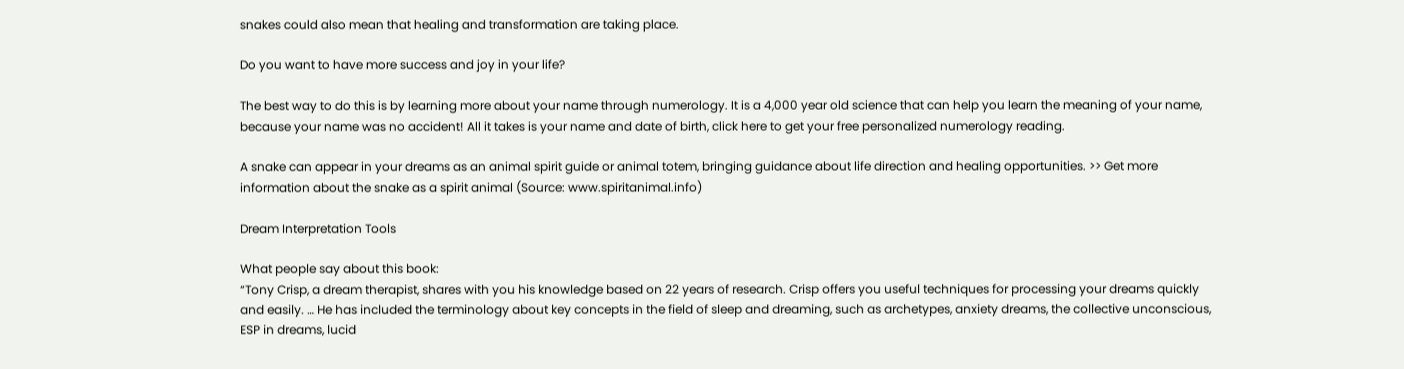snakes could also mean that healing and transformation are taking place.

Do you want to have more success and joy in your life?

The best way to do this is by learning more about your name through numerology. It is a 4,000 year old science that can help you learn the meaning of your name, because your name was no accident! All it takes is your name and date of birth, click here to get your free personalized numerology reading.

A snake can appear in your dreams as an animal spirit guide or animal totem, bringing guidance about life direction and healing opportunities. >> Get more information about the snake as a spirit animal (Source: www.spiritanimal.info)

Dream Interpretation Tools

What people say about this book:
“Tony Crisp, a dream therapist, shares with you his knowledge based on 22 years of research. Crisp offers you useful techniques for processing your dreams quickly and easily. … He has included the terminology about key concepts in the field of sleep and dreaming, such as archetypes, anxiety dreams, the collective unconscious, ESP in dreams, lucid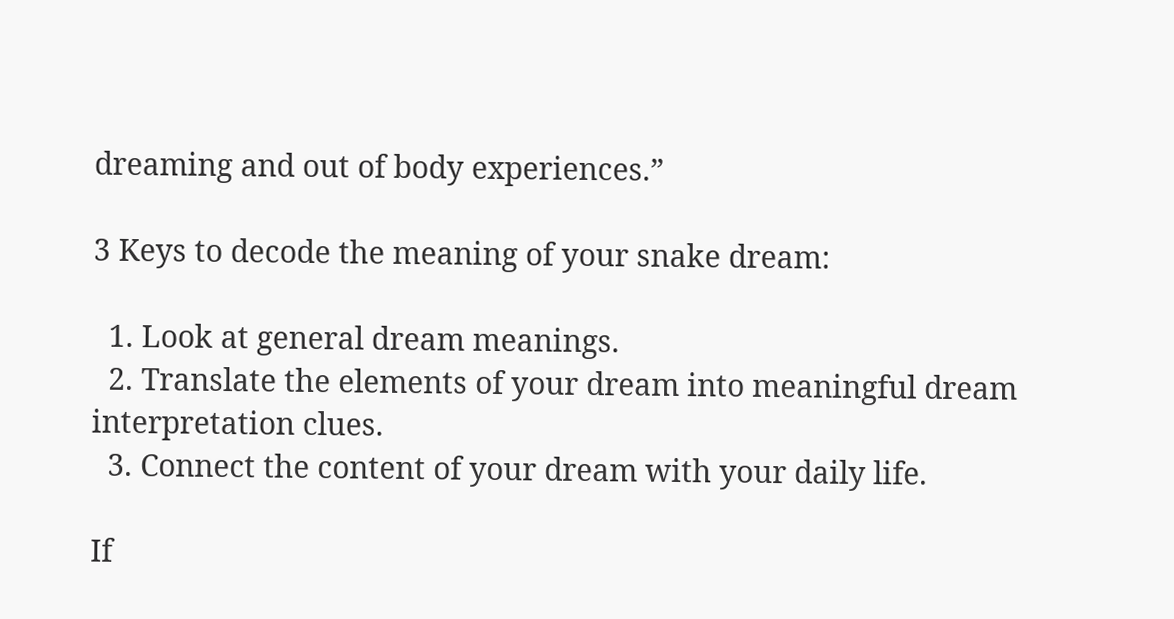dreaming and out of body experiences.”

3 Keys to decode the meaning of your snake dream:

  1. Look at general dream meanings.
  2. Translate the elements of your dream into meaningful dream interpretation clues.
  3. Connect the content of your dream with your daily life.

If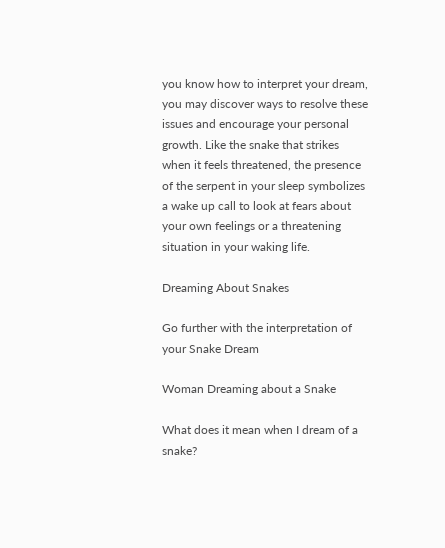you know how to interpret your dream, you may discover ways to resolve these issues and encourage your personal growth. Like the snake that strikes when it feels threatened, the presence of the serpent in your sleep symbolizes a wake up call to look at fears about your own feelings or a threatening situation in your waking life.

Dreaming About Snakes

Go further with the interpretation of your Snake Dream

Woman Dreaming about a Snake

What does it mean when I dream of a snake?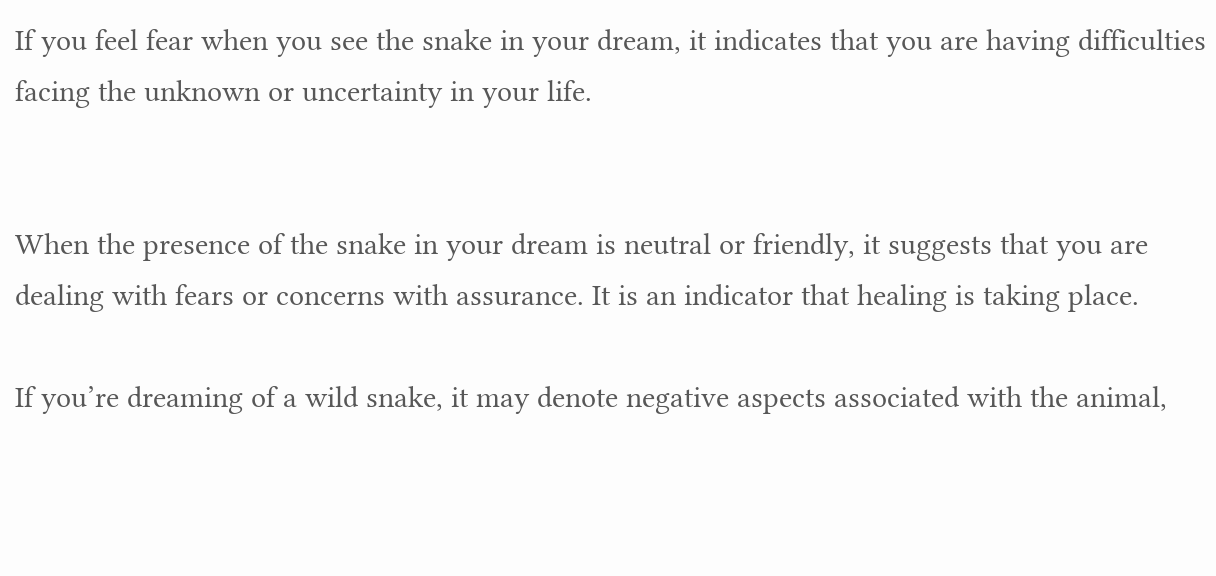If you feel fear when you see the snake in your dream, it indicates that you are having difficulties facing the unknown or uncertainty in your life.


When the presence of the snake in your dream is neutral or friendly, it suggests that you are dealing with fears or concerns with assurance. It is an indicator that healing is taking place.

If you’re dreaming of a wild snake, it may denote negative aspects associated with the animal,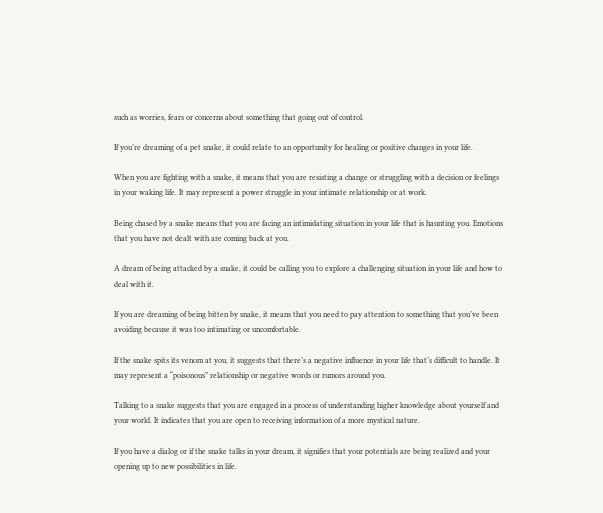such as worries, fears or concerns about something that going out of control.

If you’re dreaming of a pet snake, it could relate to an opportunity for healing or positive changes in your life.

When you are fighting with a snake, it means that you are resisting a change or struggling with a decision or feelings in your waking life. It may represent a power struggle in your intimate relationship or at work.

Being chased by a snake means that you are facing an intimidating situation in your life that is haunting you. Emotions that you have not dealt with are coming back at you.

A dream of being attacked by a snake, it could be calling you to explore a challenging situation in your life and how to deal with it.

If you are dreaming of being bitten by snake, it means that you need to pay attention to something that you’ve been avoiding because it was too intimating or uncomfortable.

If the snake spits its venom at you, it suggests that there’s a negative influence in your life that’s difficult to handle. It may represent a “poisonous” relationship or negative words or rumors around you.

Talking to a snake suggests that you are engaged in a process of understanding higher knowledge about yourself and your world. It indicates that you are open to receiving information of a more mystical nature.

If you have a dialog or if the snake talks in your dream, it signifies that your potentials are being realized and your opening up to new possibilities in life.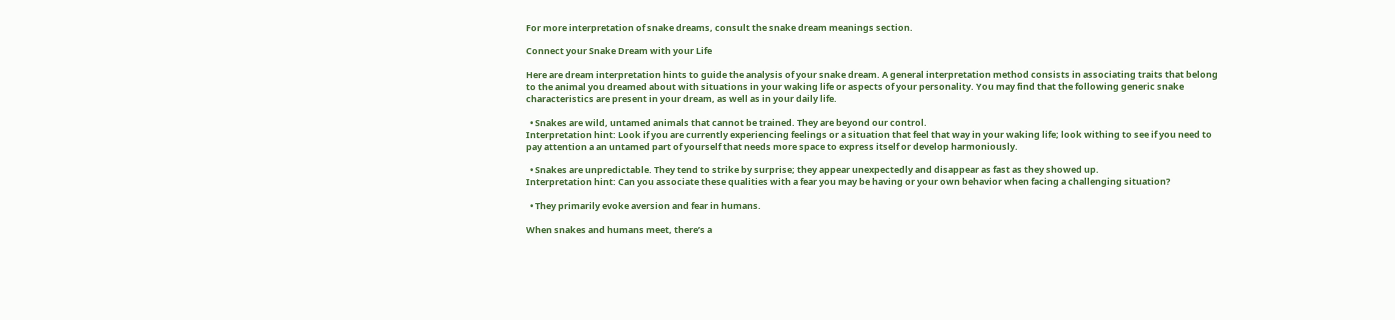For more interpretation of snake dreams, consult the snake dream meanings section.

Connect your Snake Dream with your Life

Here are dream interpretation hints to guide the analysis of your snake dream. A general interpretation method consists in associating traits that belong to the animal you dreamed about with situations in your waking life or aspects of your personality. You may find that the following generic snake characteristics are present in your dream, as well as in your daily life.

  • Snakes are wild, untamed animals that cannot be trained. They are beyond our control.
Interpretation hint: Look if you are currently experiencing feelings or a situation that feel that way in your waking life; look withing to see if you need to pay attention a an untamed part of yourself that needs more space to express itself or develop harmoniously.

  • Snakes are unpredictable. They tend to strike by surprise; they appear unexpectedly and disappear as fast as they showed up.
Interpretation hint: Can you associate these qualities with a fear you may be having or your own behavior when facing a challenging situation?

  • They primarily evoke aversion and fear in humans.

When snakes and humans meet, there’s a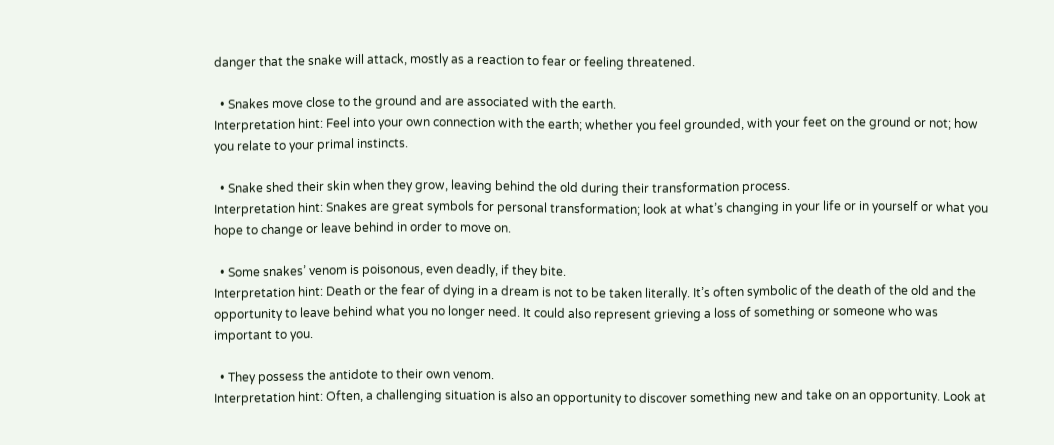danger that the snake will attack, mostly as a reaction to fear or feeling threatened.

  • Snakes move close to the ground and are associated with the earth.
Interpretation hint: Feel into your own connection with the earth; whether you feel grounded, with your feet on the ground or not; how you relate to your primal instincts.

  • Snake shed their skin when they grow, leaving behind the old during their transformation process.
Interpretation hint: Snakes are great symbols for personal transformation; look at what’s changing in your life or in yourself or what you hope to change or leave behind in order to move on.

  • Some snakes’ venom is poisonous, even deadly, if they bite.
Interpretation hint: Death or the fear of dying in a dream is not to be taken literally. It’s often symbolic of the death of the old and the opportunity to leave behind what you no longer need. It could also represent grieving a loss of something or someone who was important to you.

  • They possess the antidote to their own venom.
Interpretation hint: Often, a challenging situation is also an opportunity to discover something new and take on an opportunity. Look at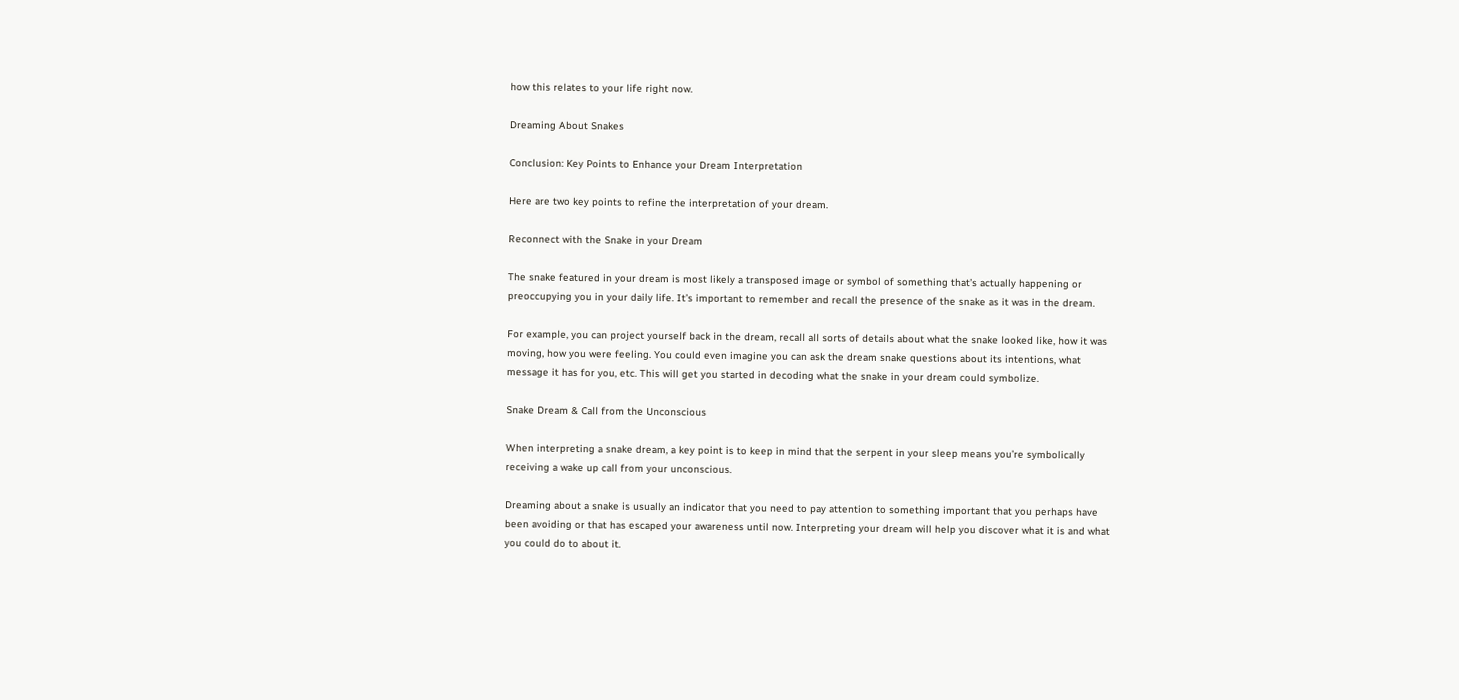how this relates to your life right now.

Dreaming About Snakes

Conclusion: Key Points to Enhance your Dream Interpretation

Here are two key points to refine the interpretation of your dream.

Reconnect with the Snake in your Dream

The snake featured in your dream is most likely a transposed image or symbol of something that’s actually happening or preoccupying you in your daily life. It’s important to remember and recall the presence of the snake as it was in the dream.

For example, you can project yourself back in the dream, recall all sorts of details about what the snake looked like, how it was moving, how you were feeling. You could even imagine you can ask the dream snake questions about its intentions, what message it has for you, etc. This will get you started in decoding what the snake in your dream could symbolize.

Snake Dream & Call from the Unconscious

When interpreting a snake dream, a key point is to keep in mind that the serpent in your sleep means you’re symbolically receiving a wake up call from your unconscious.

Dreaming about a snake is usually an indicator that you need to pay attention to something important that you perhaps have been avoiding or that has escaped your awareness until now. Interpreting your dream will help you discover what it is and what you could do to about it.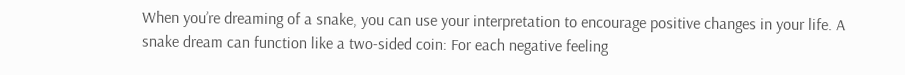When you’re dreaming of a snake, you can use your interpretation to encourage positive changes in your life. A snake dream can function like a two-sided coin: For each negative feeling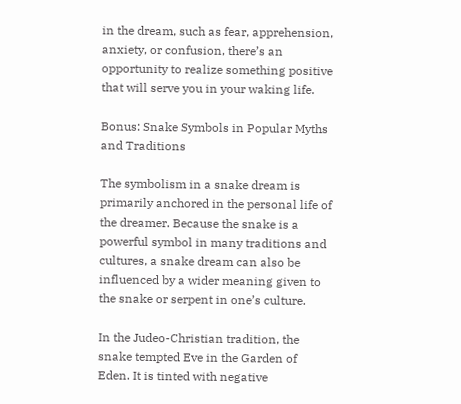in the dream, such as fear, apprehension, anxiety, or confusion, there’s an opportunity to realize something positive that will serve you in your waking life.

Bonus: Snake Symbols in Popular Myths and Traditions

The symbolism in a snake dream is primarily anchored in the personal life of the dreamer. Because the snake is a powerful symbol in many traditions and cultures, a snake dream can also be influenced by a wider meaning given to the snake or serpent in one’s culture.

In the Judeo-Christian tradition, the snake tempted Eve in the Garden of Eden. It is tinted with negative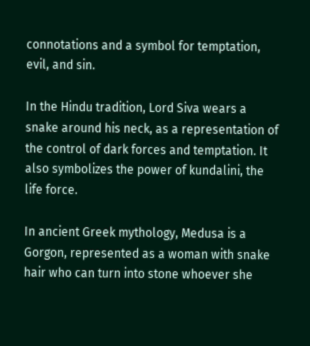connotations and a symbol for temptation, evil, and sin.

In the Hindu tradition, Lord Siva wears a snake around his neck, as a representation of the control of dark forces and temptation. It also symbolizes the power of kundalini, the life force.

In ancient Greek mythology, Medusa is a Gorgon, represented as a woman with snake hair who can turn into stone whoever she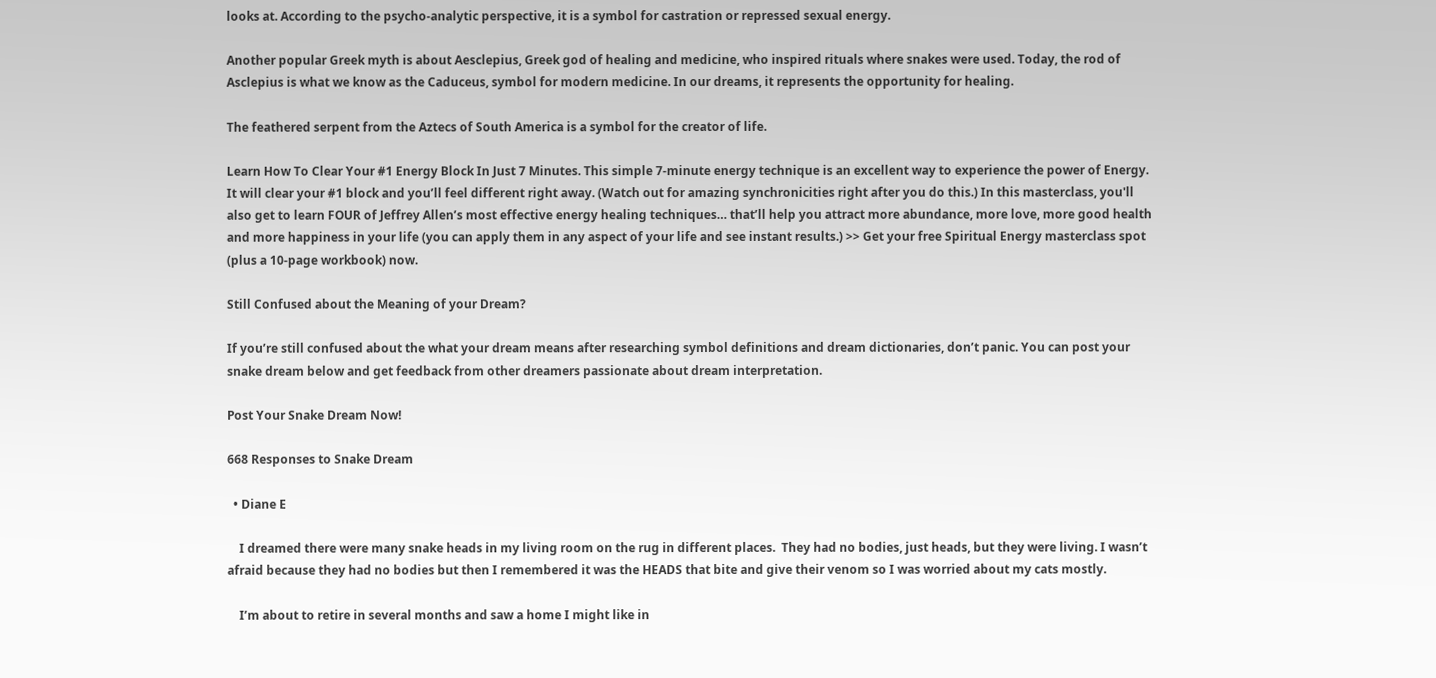looks at. According to the psycho-analytic perspective, it is a symbol for castration or repressed sexual energy.

Another popular Greek myth is about Aesclepius, Greek god of healing and medicine, who inspired rituals where snakes were used. Today, the rod of Asclepius is what we know as the Caduceus, symbol for modern medicine. In our dreams, it represents the opportunity for healing.

The feathered serpent from the Aztecs of South America is a symbol for the creator of life.

Learn How To Clear Your #1 Energy Block In Just 7 Minutes. This simple 7-minute energy technique is an excellent way to experience the power of Energy. It will clear your #1 block and you’ll feel different right away. (Watch out for amazing synchronicities right after you do this.) In this masterclass, you'll also get to learn FOUR of Jeffrey Allen’s most effective energy healing techniques… that’ll help you attract more abundance, more love, more good health and more happiness in your life (you can apply them in any aspect of your life and see instant results.) >> Get your free Spiritual Energy masterclass spot (plus a 10-page workbook) now.

Still Confused about the Meaning of your Dream?

If you’re still confused about the what your dream means after researching symbol definitions and dream dictionaries, don’t panic. You can post your snake dream below and get feedback from other dreamers passionate about dream interpretation.

Post Your Snake Dream Now!

668 Responses to Snake Dream

  • Diane E

    I dreamed there were many snake heads in my living room on the rug in different places.  They had no bodies, just heads, but they were living. I wasn’t afraid because they had no bodies but then I remembered it was the HEADS that bite and give their venom so I was worried about my cats mostly.

    I’m about to retire in several months and saw a home I might like in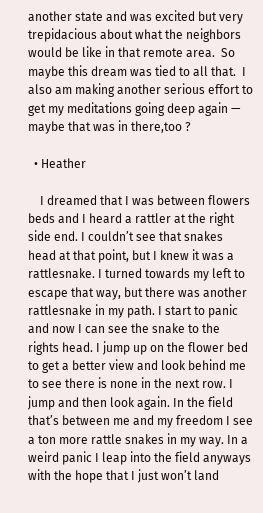another state and was excited but very trepidacious about what the neighbors would be like in that remote area.  So maybe this dream was tied to all that.  I also am making another serious effort to get my meditations going deep again — maybe that was in there,too ?

  • Heather

    I dreamed that I was between flowers beds and I heard a rattler at the right side end. I couldn’t see that snakes head at that point, but I knew it was a rattlesnake. I turned towards my left to escape that way, but there was another rattlesnake in my path. I start to panic and now I can see the snake to the rights head. I jump up on the flower bed to get a better view and look behind me to see there is none in the next row. I jump and then look again. In the field that’s between me and my freedom I see a ton more rattle snakes in my way. In a weird panic I leap into the field anyways with the hope that I just won’t land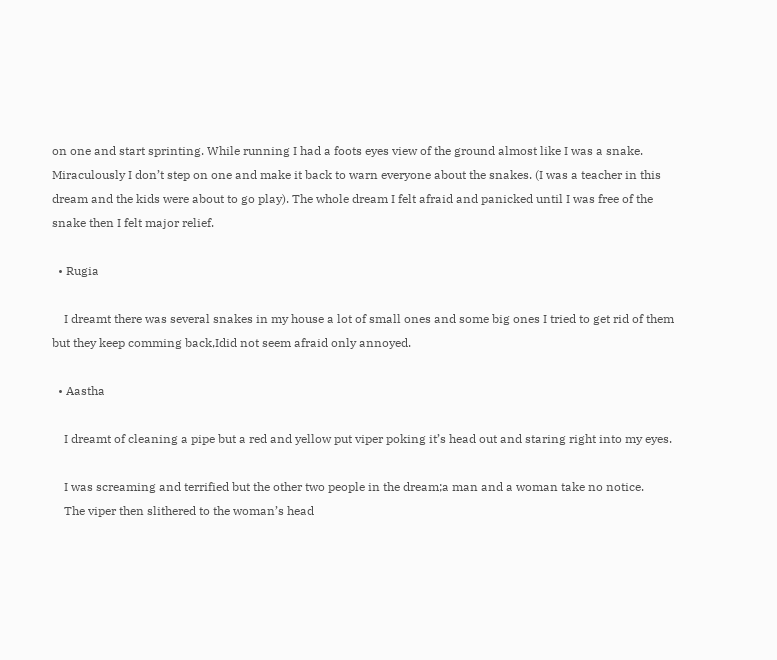on one and start sprinting. While running I had a foots eyes view of the ground almost like I was a snake. Miraculously I don’t step on one and make it back to warn everyone about the snakes. (I was a teacher in this dream and the kids were about to go play). The whole dream I felt afraid and panicked until I was free of the snake then I felt major relief.

  • Rugia

    I dreamt there was several snakes in my house a lot of small ones and some big ones I tried to get rid of them but they keep comming back,Idid not seem afraid only annoyed.

  • Aastha

    I dreamt of cleaning a pipe but a red and yellow put viper poking it’s head out and staring right into my eyes.

    I was screaming and terrified but the other two people in the dream;a man and a woman take no notice.
    The viper then slithered to the woman’s head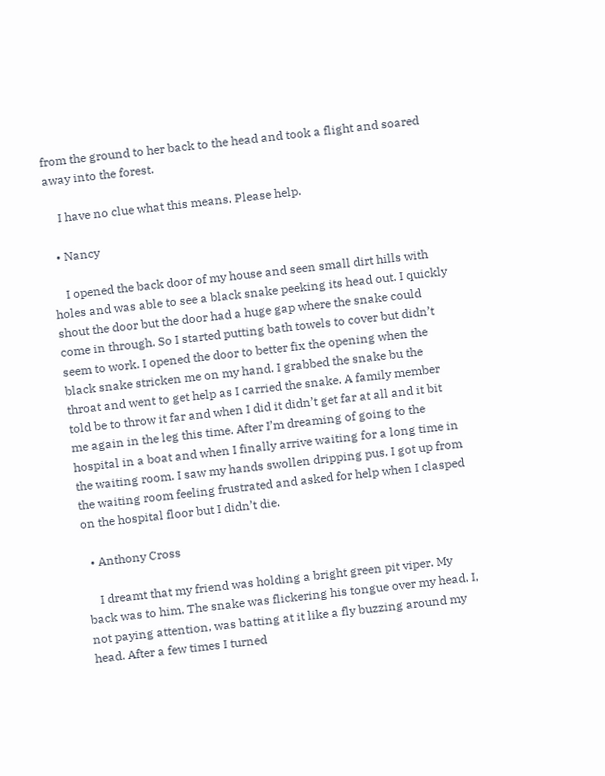from the ground to her back to the head and took a flight and soared away into the forest.

    I have no clue what this means. Please help.

  • Nancy

    I opened the back door of my house and seen small dirt hills with holes and was able to see a black snake peeking its head out. I quickly shout the door but the door had a huge gap where the snake could come in through. So I started putting bath towels to cover but didn’t seem to work. I opened the door to better fix the opening when the black snake stricken me on my hand. I grabbed the snake bu the throat and went to get help as I carried the snake. A family member told be to throw it far and when I did it didn’t get far at all and it bit me again in the leg this time. After I’m dreaming of going to the hospital in a boat and when I finally arrive waiting for a long time in the waiting room. I saw my hands swollen dripping pus. I got up from the waiting room feeling frustrated and asked for help when I clasped on the hospital floor but I didn’t die.

  • Anthony Cross

    I dreamt that my friend was holding a bright green pit viper. My back was to him. The snake was flickering his tongue over my head. I, not paying attention, was batting at it like a fly buzzing around my head. After a few times I turned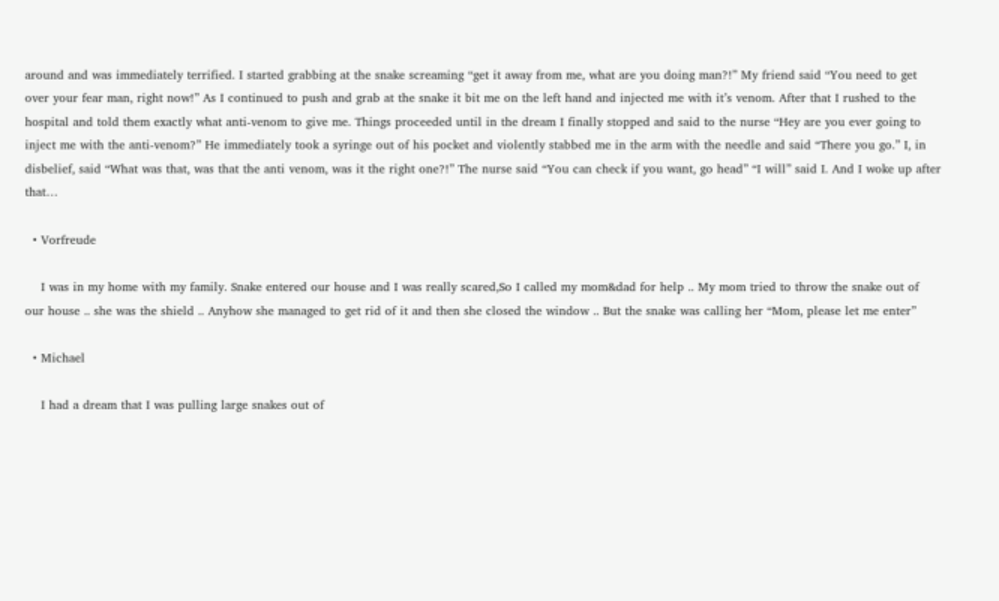around and was immediately terrified. I started grabbing at the snake screaming “get it away from me, what are you doing man?!” My friend said “You need to get over your fear man, right now!” As I continued to push and grab at the snake it bit me on the left hand and injected me with it’s venom. After that I rushed to the hospital and told them exactly what anti-venom to give me. Things proceeded until in the dream I finally stopped and said to the nurse “Hey are you ever going to inject me with the anti-venom?” He immediately took a syringe out of his pocket and violently stabbed me in the arm with the needle and said “There you go.” I, in disbelief, said “What was that, was that the anti venom, was it the right one?!” The nurse said “You can check if you want, go head” “I will” said I. And I woke up after that…

  • Vorfreude

    I was in my home with my family. Snake entered our house and I was really scared,So I called my mom&dad for help .. My mom tried to throw the snake out of our house .. she was the shield .. Anyhow she managed to get rid of it and then she closed the window .. But the snake was calling her “Mom, please let me enter”

  • Michael

    I had a dream that I was pulling large snakes out of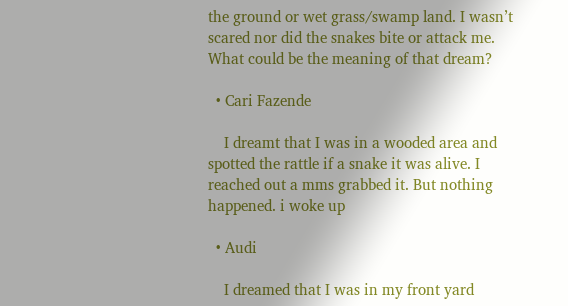the ground or wet grass/swamp land. I wasn’t scared nor did the snakes bite or attack me. What could be the meaning of that dream?

  • Cari Fazende

    I dreamt that I was in a wooded area and spotted the rattle if a snake it was alive. I reached out a mms grabbed it. But nothing happened. i woke up

  • Audi

    I dreamed that I was in my front yard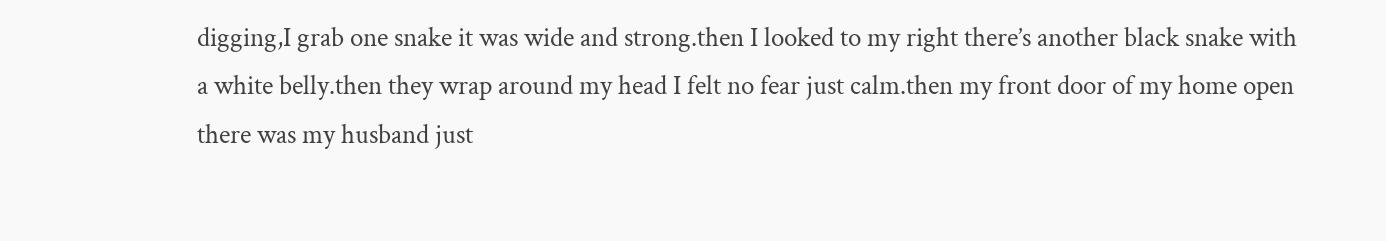digging,I grab one snake it was wide and strong.then I looked to my right there’s another black snake with a white belly.then they wrap around my head I felt no fear just calm.then my front door of my home open there was my husband just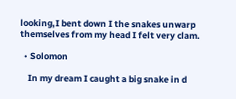looking,I bent down I the snakes unwarp themselves from my head I felt very clam.

  • Solomon

    In my dream I caught a big snake in d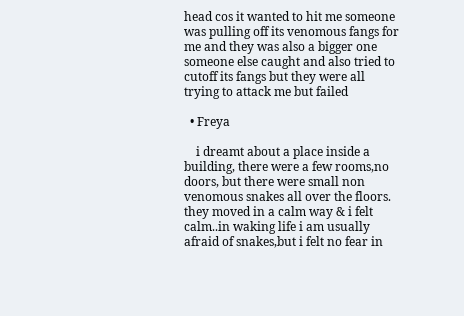head cos it wanted to hit me someone was pulling off its venomous fangs for me and they was also a bigger one someone else caught and also tried to cutoff its fangs but they were all trying to attack me but failed

  • Freya

    i dreamt about a place inside a building, there were a few rooms,no doors, but there were small non venomous snakes all over the floors. they moved in a calm way & i felt calm..in waking life i am usually afraid of snakes,but i felt no fear in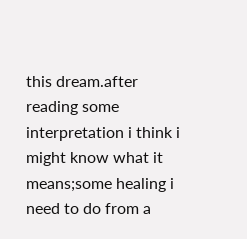this dream.after reading some interpretation i think i might know what it means;some healing i need to do from a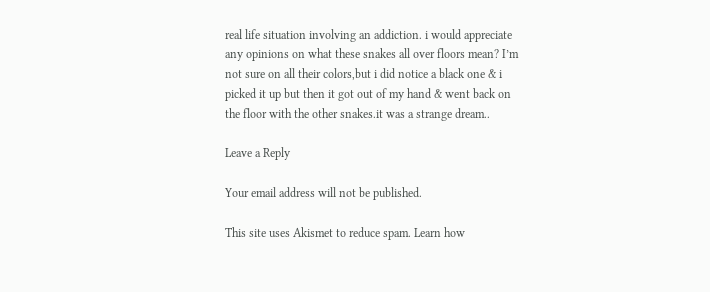real life situation involving an addiction. i would appreciate any opinions on what these snakes all over floors mean? I’m not sure on all their colors,but i did notice a black one & i picked it up but then it got out of my hand & went back on the floor with the other snakes.it was a strange dream..

Leave a Reply

Your email address will not be published.

This site uses Akismet to reduce spam. Learn how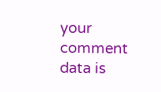your comment data is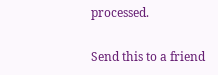processed.

Send this to a friend